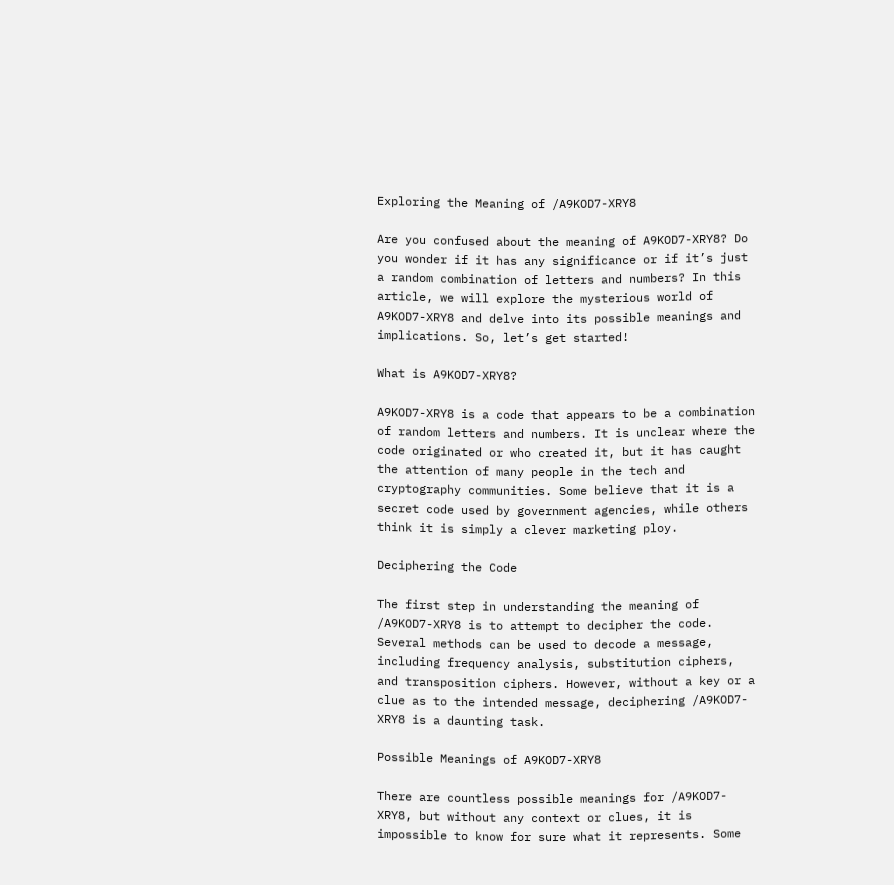Exploring the Meaning of /A9KOD7-XRY8

Are you confused about the meaning of A9KOD7-XRY8? Do you wonder if it has any significance or if it’s just a random combination of letters and numbers? In this article, we will explore the mysterious world of A9KOD7-XRY8 and delve into its possible meanings and implications. So, let’s get started!

What is A9KOD7-XRY8?

A9KOD7-XRY8 is a code that appears to be a combination of random letters and numbers. It is unclear where the code originated or who created it, but it has caught the attention of many people in the tech and cryptography communities. Some believe that it is a secret code used by government agencies, while others think it is simply a clever marketing ploy.

Deciphering the Code

The first step in understanding the meaning of /A9KOD7-XRY8 is to attempt to decipher the code. Several methods can be used to decode a message, including frequency analysis, substitution ciphers, and transposition ciphers. However, without a key or a clue as to the intended message, deciphering /A9KOD7-XRY8 is a daunting task.

Possible Meanings of A9KOD7-XRY8

There are countless possible meanings for /A9KOD7-XRY8, but without any context or clues, it is impossible to know for sure what it represents. Some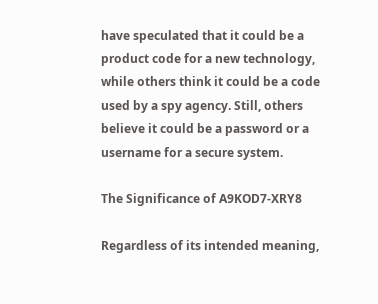have speculated that it could be a product code for a new technology, while others think it could be a code used by a spy agency. Still, others believe it could be a password or a username for a secure system.

The Significance of A9KOD7-XRY8

Regardless of its intended meaning,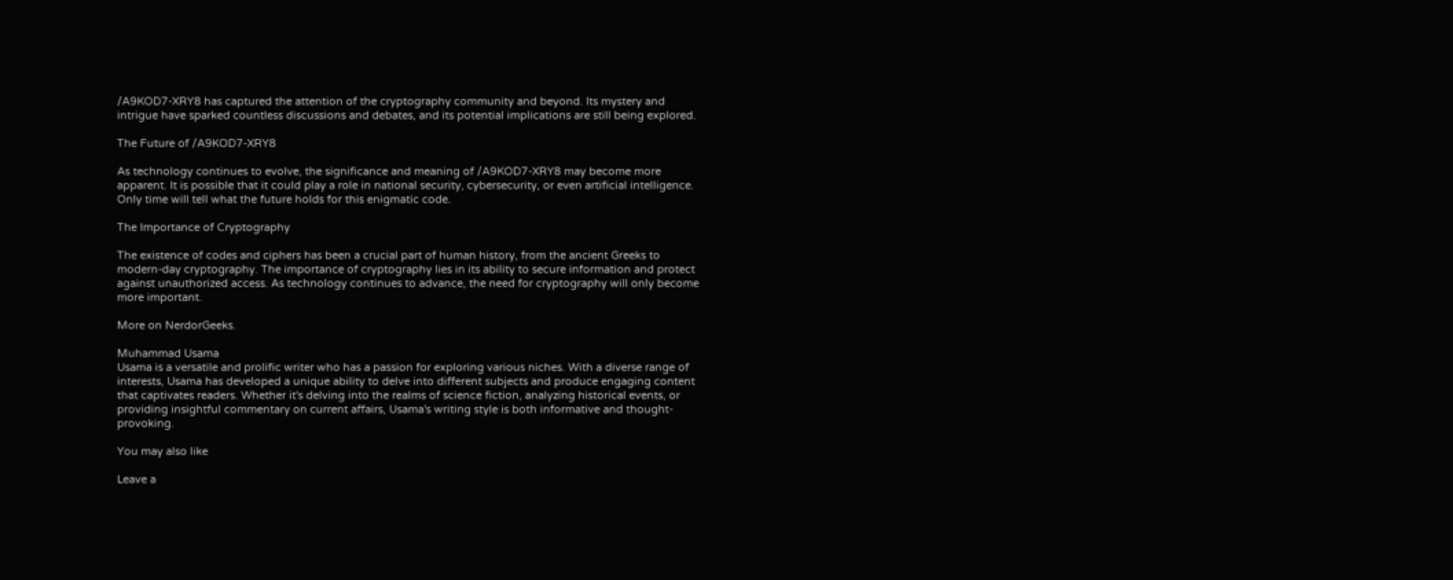/A9KOD7-XRY8 has captured the attention of the cryptography community and beyond. Its mystery and intrigue have sparked countless discussions and debates, and its potential implications are still being explored.

The Future of /A9KOD7-XRY8

As technology continues to evolve, the significance and meaning of /A9KOD7-XRY8 may become more apparent. It is possible that it could play a role in national security, cybersecurity, or even artificial intelligence. Only time will tell what the future holds for this enigmatic code.

The Importance of Cryptography

The existence of codes and ciphers has been a crucial part of human history, from the ancient Greeks to modern-day cryptography. The importance of cryptography lies in its ability to secure information and protect against unauthorized access. As technology continues to advance, the need for cryptography will only become more important.

More on NerdorGeeks.

Muhammad Usama
Usama is a versatile and prolific writer who has a passion for exploring various niches. With a diverse range of interests, Usama has developed a unique ability to delve into different subjects and produce engaging content that captivates readers. Whether it's delving into the realms of science fiction, analyzing historical events, or providing insightful commentary on current affairs, Usama's writing style is both informative and thought-provoking.

You may also like

Leave a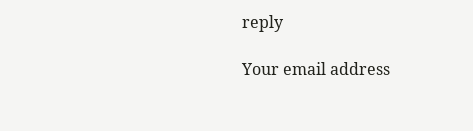reply

Your email address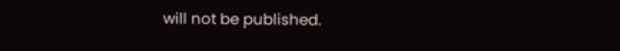will not be published.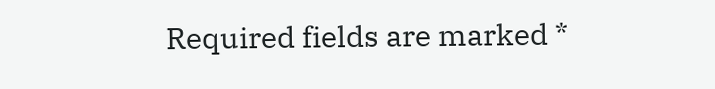Required fields are marked *